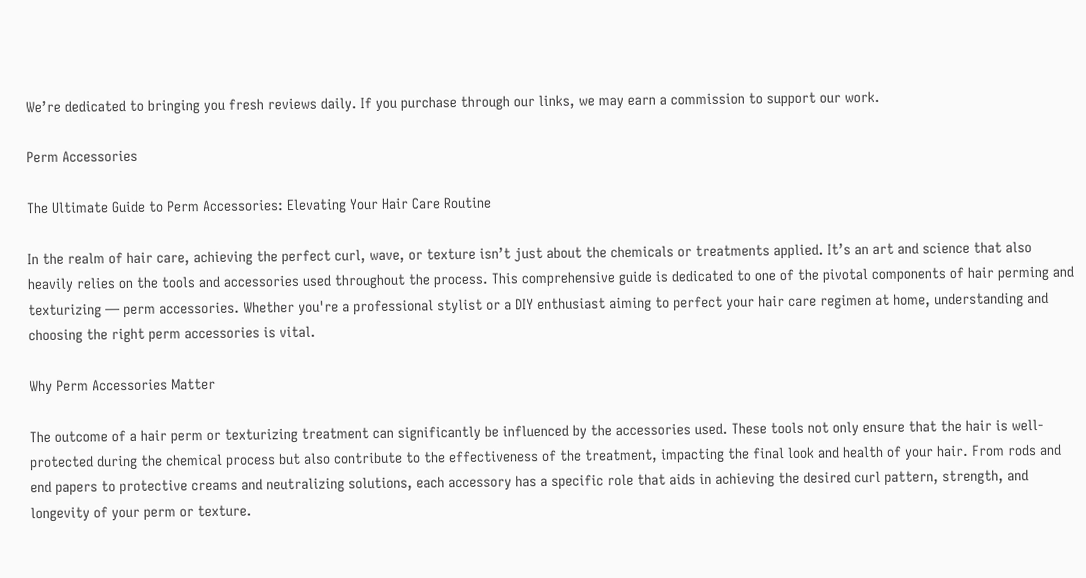We’re dedicated to bringing you fresh reviews daily. If you purchase through our links, we may earn a commission to support our work.

Perm Accessories

The Ultimate Guide to Perm Accessories: Elevating Your Hair Care Routine

In the realm of hair care, achieving the perfect curl, wave, or texture isn’t just about the chemicals or treatments applied. It’s an art and science that also heavily relies on the tools and accessories used throughout the process. This comprehensive guide is dedicated to one of the pivotal components of hair perming and texturizing — perm accessories. Whether you're a professional stylist or a DIY enthusiast aiming to perfect your hair care regimen at home, understanding and choosing the right perm accessories is vital.

Why Perm Accessories Matter

The outcome of a hair perm or texturizing treatment can significantly be influenced by the accessories used. These tools not only ensure that the hair is well-protected during the chemical process but also contribute to the effectiveness of the treatment, impacting the final look and health of your hair. From rods and end papers to protective creams and neutralizing solutions, each accessory has a specific role that aids in achieving the desired curl pattern, strength, and longevity of your perm or texture.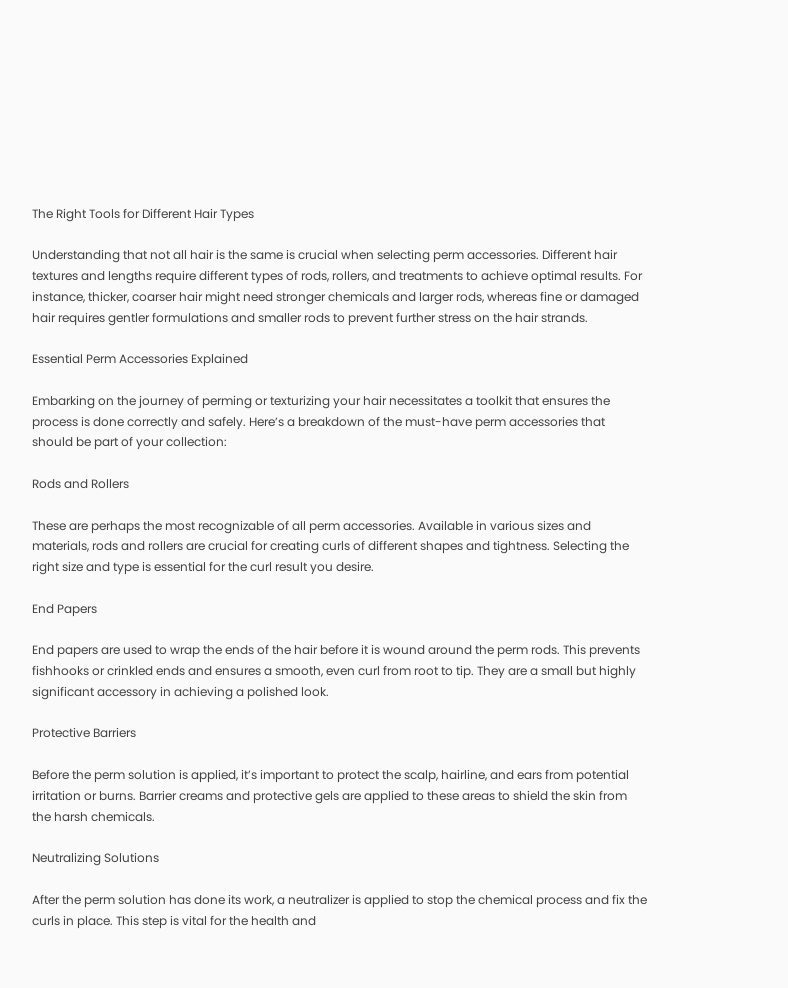The Right Tools for Different Hair Types

Understanding that not all hair is the same is crucial when selecting perm accessories. Different hair textures and lengths require different types of rods, rollers, and treatments to achieve optimal results. For instance, thicker, coarser hair might need stronger chemicals and larger rods, whereas fine or damaged hair requires gentler formulations and smaller rods to prevent further stress on the hair strands.

Essential Perm Accessories Explained

Embarking on the journey of perming or texturizing your hair necessitates a toolkit that ensures the process is done correctly and safely. Here’s a breakdown of the must-have perm accessories that should be part of your collection:

Rods and Rollers

These are perhaps the most recognizable of all perm accessories. Available in various sizes and materials, rods and rollers are crucial for creating curls of different shapes and tightness. Selecting the right size and type is essential for the curl result you desire.

End Papers

End papers are used to wrap the ends of the hair before it is wound around the perm rods. This prevents fishhooks or crinkled ends and ensures a smooth, even curl from root to tip. They are a small but highly significant accessory in achieving a polished look.

Protective Barriers

Before the perm solution is applied, it’s important to protect the scalp, hairline, and ears from potential irritation or burns. Barrier creams and protective gels are applied to these areas to shield the skin from the harsh chemicals.

Neutralizing Solutions

After the perm solution has done its work, a neutralizer is applied to stop the chemical process and fix the curls in place. This step is vital for the health and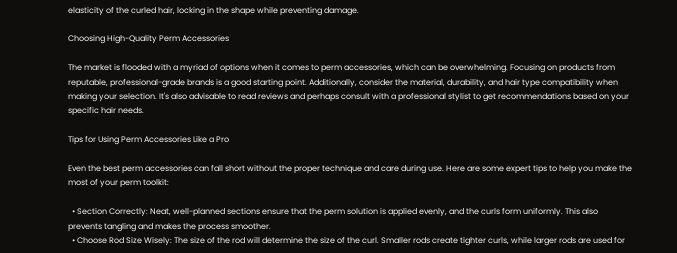elasticity of the curled hair, locking in the shape while preventing damage.

Choosing High-Quality Perm Accessories

The market is flooded with a myriad of options when it comes to perm accessories, which can be overwhelming. Focusing on products from reputable, professional-grade brands is a good starting point. Additionally, consider the material, durability, and hair type compatibility when making your selection. It's also advisable to read reviews and perhaps consult with a professional stylist to get recommendations based on your specific hair needs.

Tips for Using Perm Accessories Like a Pro

Even the best perm accessories can fall short without the proper technique and care during use. Here are some expert tips to help you make the most of your perm toolkit:

  • Section Correctly: Neat, well-planned sections ensure that the perm solution is applied evenly, and the curls form uniformly. This also prevents tangling and makes the process smoother.
  • Choose Rod Size Wisely: The size of the rod will determine the size of the curl. Smaller rods create tighter curls, while larger rods are used for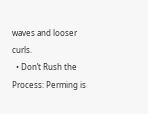waves and looser curls.
  • Don’t Rush the Process: Perming is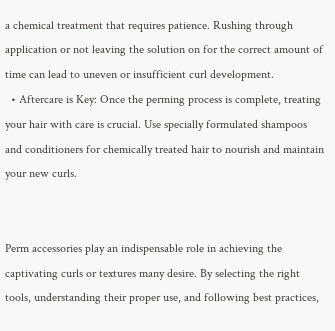a chemical treatment that requires patience. Rushing through application or not leaving the solution on for the correct amount of time can lead to uneven or insufficient curl development.
  • Aftercare is Key: Once the perming process is complete, treating your hair with care is crucial. Use specially formulated shampoos and conditioners for chemically treated hair to nourish and maintain your new curls.


Perm accessories play an indispensable role in achieving the captivating curls or textures many desire. By selecting the right tools, understanding their proper use, and following best practices,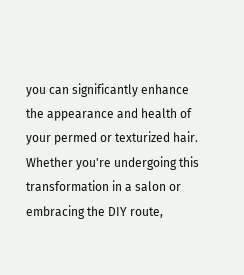you can significantly enhance the appearance and health of your permed or texturized hair. Whether you're undergoing this transformation in a salon or embracing the DIY route,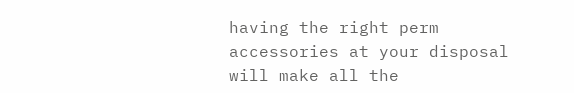having the right perm accessories at your disposal will make all the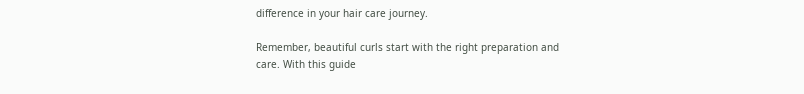difference in your hair care journey.

Remember, beautiful curls start with the right preparation and care. With this guide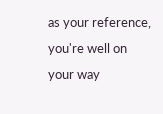as your reference, you're well on your way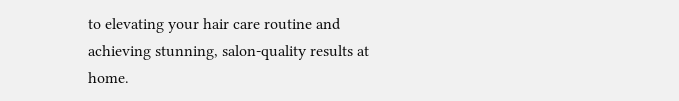to elevating your hair care routine and achieving stunning, salon-quality results at home.